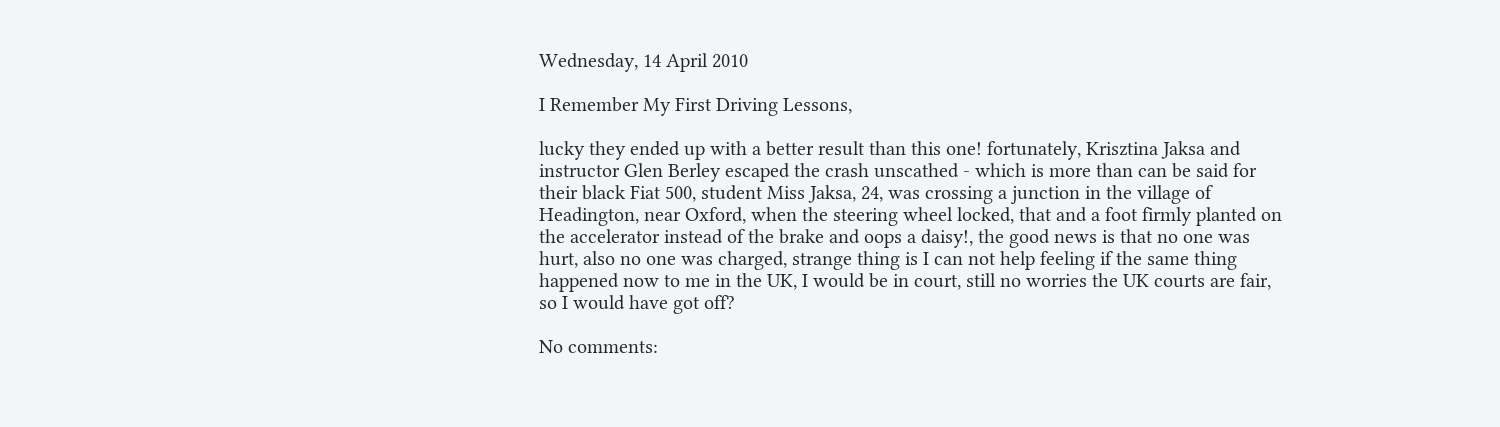Wednesday, 14 April 2010

I Remember My First Driving Lessons,

lucky they ended up with a better result than this one! fortunately, Krisztina Jaksa and instructor Glen Berley escaped the crash unscathed - which is more than can be said for their black Fiat 500, student Miss Jaksa, 24, was crossing a junction in the village of Headington, near Oxford, when the steering wheel locked, that and a foot firmly planted on the accelerator instead of the brake and oops a daisy!, the good news is that no one was hurt, also no one was charged, strange thing is I can not help feeling if the same thing happened now to me in the UK, I would be in court, still no worries the UK courts are fair, so I would have got off?

No comments: